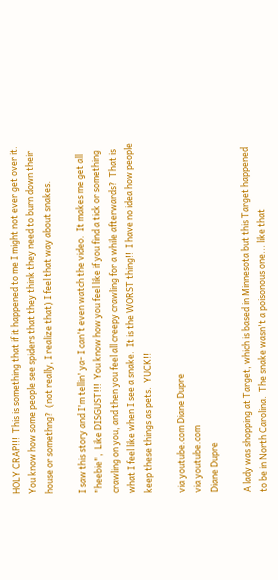HOLY CRAP!!!  This is something that if it happened to me I might not ever get over it.  You know how some people see spiders that they think they need to burn down their house or somethng?  (not really, I realize that) I feel that way about snakes.

I saw this story and I'm tellin' ya- I can't even watch the video.  It makes me get all "heebie",  Like DISGUST!!!  You know how you feel like if you find a tick or something crawling on you, and then you feel all creepy crawling for a while afterwards?  That is what I feel like when I see a snake.  It is the WORST thing!!  I have no idea how people keep these things as pets.  YUCK!!

via youtube.com Diane Dupre
via youtube.com
Diane Dupre

A lady was shopping at Target, which is based in Minnesota but this Target happened to be in North Carolina.  The snake wasn't a poisonous one... like that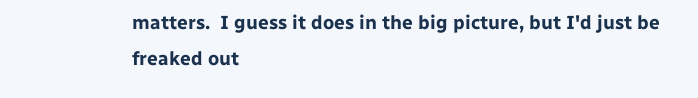matters.  I guess it does in the big picture, but I'd just be freaked out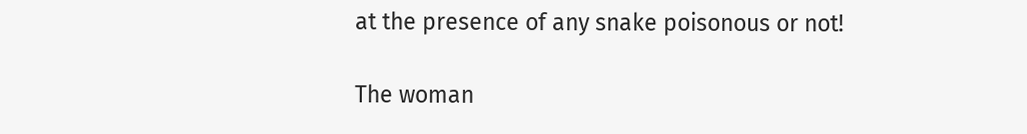at the presence of any snake poisonous or not!

The woman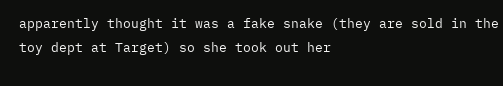apparently thought it was a fake snake (they are sold in the toy dept at Target) so she took out her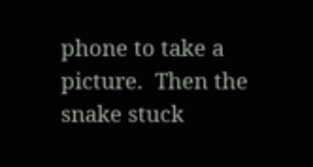phone to take a picture.  Then the snake stuck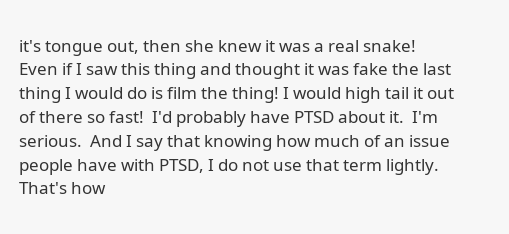it's tongue out, then she knew it was a real snake!  Even if I saw this thing and thought it was fake the last thing I would do is film the thing! I would high tail it out of there so fast!  I'd probably have PTSD about it.  I'm serious.  And I say that knowing how much of an issue people have with PTSD, I do not use that term lightly.  That's how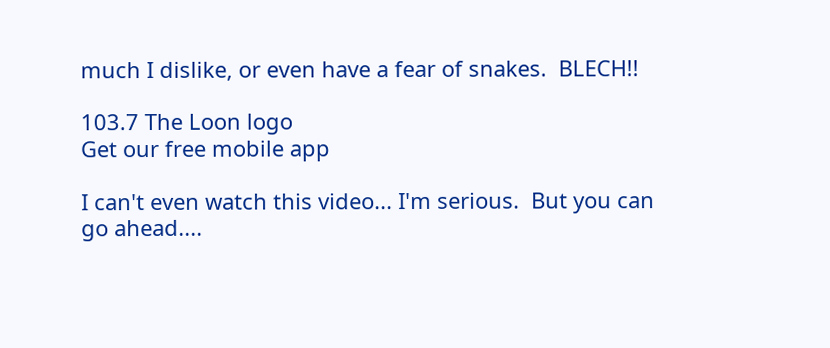much I dislike, or even have a fear of snakes.  BLECH!!

103.7 The Loon logo
Get our free mobile app

I can't even watch this video... I'm serious.  But you can go ahead....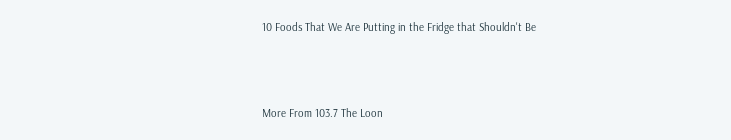10 Foods That We Are Putting in the Fridge that Shouldn't Be



More From 103.7 The Loon